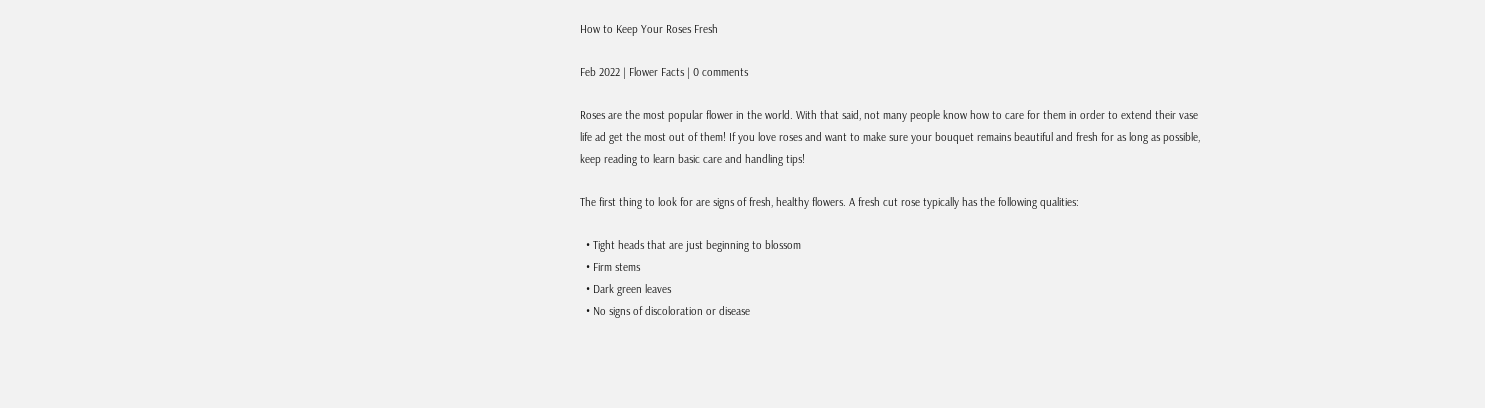How to Keep Your Roses Fresh

Feb 2022 | Flower Facts | 0 comments

Roses are the most popular flower in the world. With that said, not many people know how to care for them in order to extend their vase life ad get the most out of them! If you love roses and want to make sure your bouquet remains beautiful and fresh for as long as possible, keep reading to learn basic care and handling tips!

The first thing to look for are signs of fresh, healthy flowers. A fresh cut rose typically has the following qualities:

  • Tight heads that are just beginning to blossom
  • Firm stems
  • Dark green leaves
  • No signs of discoloration or disease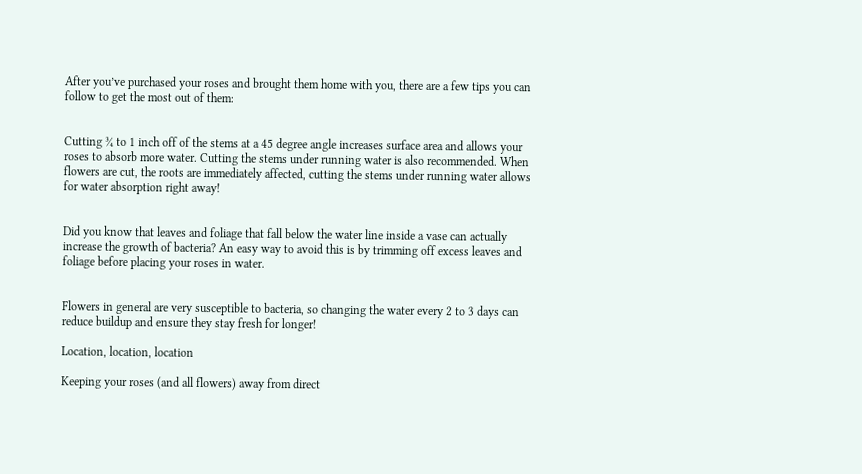After you’ve purchased your roses and brought them home with you, there are a few tips you can follow to get the most out of them:


Cutting ¾ to 1 inch off of the stems at a 45 degree angle increases surface area and allows your roses to absorb more water. Cutting the stems under running water is also recommended. When flowers are cut, the roots are immediately affected, cutting the stems under running water allows for water absorption right away!


Did you know that leaves and foliage that fall below the water line inside a vase can actually increase the growth of bacteria? An easy way to avoid this is by trimming off excess leaves and foliage before placing your roses in water.


Flowers in general are very susceptible to bacteria, so changing the water every 2 to 3 days can reduce buildup and ensure they stay fresh for longer!

Location, location, location

Keeping your roses (and all flowers) away from direct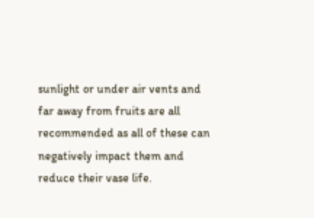sunlight or under air vents and far away from fruits are all recommended as all of these can negatively impact them and reduce their vase life.